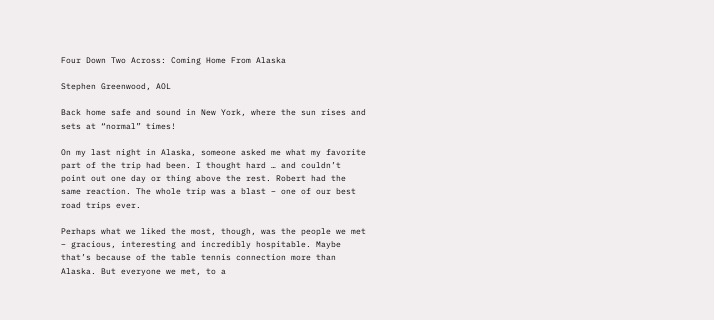Four Down Two Across: Coming Home From Alaska

Stephen Greenwood, AOL

Back home safe and sound in New York, where the sun rises and sets at “normal” times!

On my last night in Alaska, someone asked me what my favorite part of the trip had been. I thought hard … and couldn’t point out one day or thing above the rest. Robert had the same reaction. The whole trip was a blast – one of our best road trips ever.

Perhaps what we liked the most, though, was the people we met – gracious, interesting and incredibly hospitable. Maybe that’s because of the table tennis connection more than Alaska. But everyone we met, to a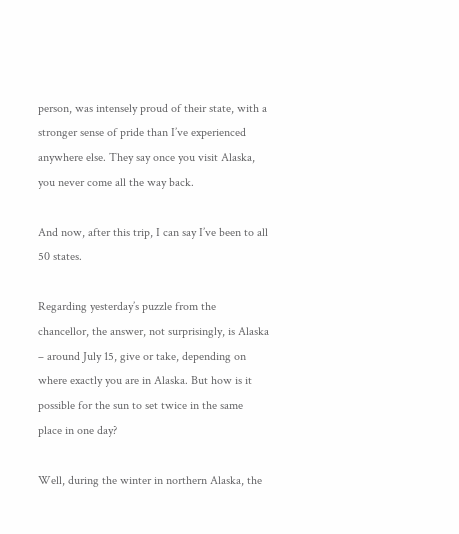person, was intensely proud of their state, with a stronger sense of pride than I’ve experienced anywhere else. They say once you visit Alaska, you never come all the way back.

And now, after this trip, I can say I’ve been to all 50 states.

Regarding yesterday’s puzzle from the chancellor, the answer, not surprisingly, is Alaska – around July 15, give or take, depending on where exactly you are in Alaska. But how is it possible for the sun to set twice in the same place in one day?

Well, during the winter in northern Alaska, the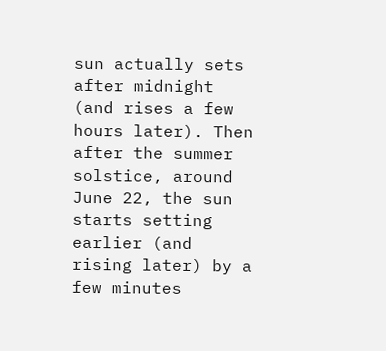sun actually sets after midnight (and rises a few hours later). Then after the summer solstice, around June 22, the sun starts setting earlier (and rising later) by a few minutes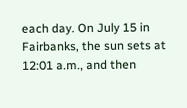each day. On July 15 in Fairbanks, the sun sets at 12:01 a.m., and then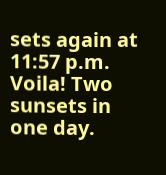sets again at 11:57 p.m. Voila! Two sunsets in one day.